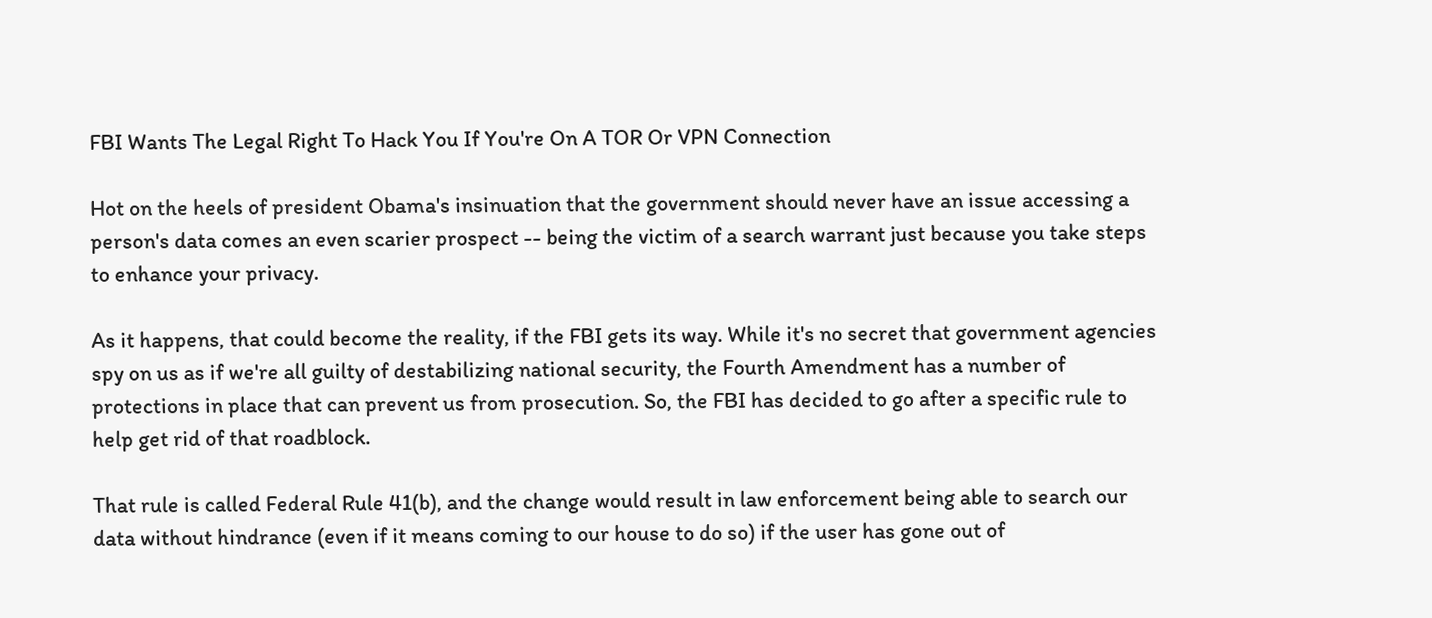FBI Wants The Legal Right To Hack You If You're On A TOR Or VPN Connection

Hot on the heels of president Obama's insinuation that the government should never have an issue accessing a person's data comes an even scarier prospect -- being the victim of a search warrant just because you take steps to enhance your privacy.

As it happens, that could become the reality, if the FBI gets its way. While it's no secret that government agencies spy on us as if we're all guilty of destabilizing national security, the Fourth Amendment has a number of protections in place that can prevent us from prosecution. So, the FBI has decided to go after a specific rule to help get rid of that roadblock.

That rule is called Federal Rule 41(b), and the change would result in law enforcement being able to search our data without hindrance (even if it means coming to our house to do so) if the user has gone out of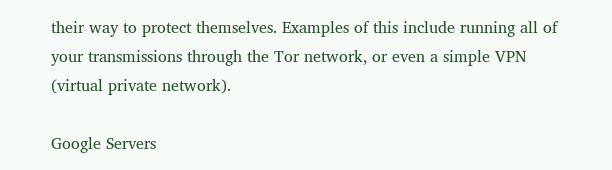their way to protect themselves. Examples of this include running all of your transmissions through the Tor network, or even a simple VPN (virtual private network).

Google Servers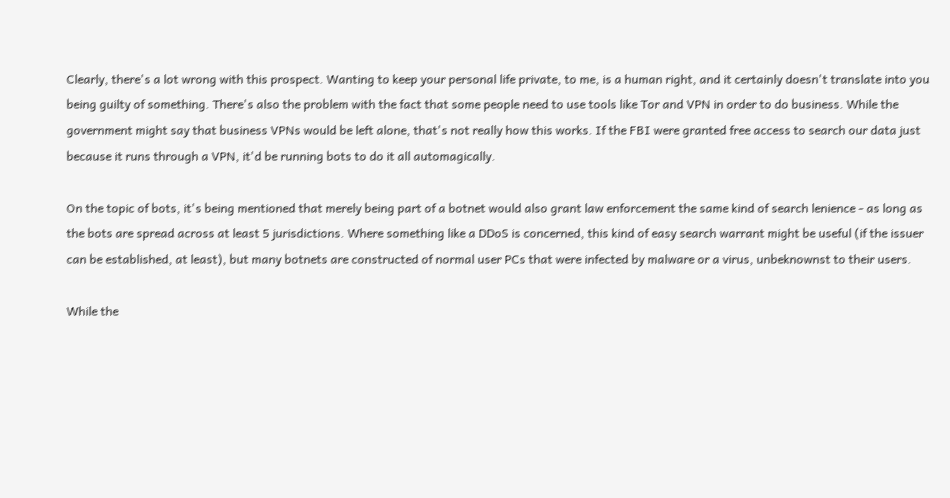Clearly, there's a lot wrong with this prospect. Wanting to keep your personal life private, to me, is a human right, and it certainly doesn't translate into you being guilty of something. There's also the problem with the fact that some people need to use tools like Tor and VPN in order to do business. While the government might say that business VPNs would be left alone, that's not really how this works. If the FBI were granted free access to search our data just because it runs through a VPN, it'd be running bots to do it all automagically.

On the topic of bots, it's being mentioned that merely being part of a botnet would also grant law enforcement the same kind of search lenience - as long as the bots are spread across at least 5 jurisdictions. Where something like a DDoS is concerned, this kind of easy search warrant might be useful (if the issuer can be established, at least), but many botnets are constructed of normal user PCs that were infected by malware or a virus, unbeknownst to their users.

While the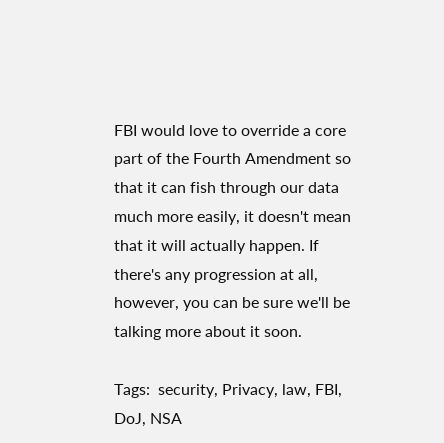FBI would love to override a core part of the Fourth Amendment so that it can fish through our data much more easily, it doesn't mean that it will actually happen. If there's any progression at all, however, you can be sure we'll be talking more about it soon.

Tags:  security, Privacy, law, FBI, DoJ, NSA